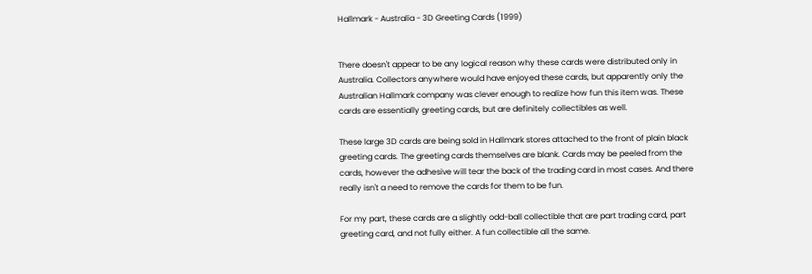Hallmark - Australia - 3D Greeting Cards (1999)


There doesn't appear to be any logical reason why these cards were distributed only in Australia. Collectors anywhere would have enjoyed these cards, but apparently only the Australian Hallmark company was clever enough to realize how fun this item was. These cards are essentially greeting cards, but are definitely collectibles as well.

These large 3D cards are being sold in Hallmark stores attached to the front of plain black greeting cards. The greeting cards themselves are blank. Cards may be peeled from the cards, however the adhesive will tear the back of the trading card in most cases. And there really isn't a need to remove the cards for them to be fun.

For my part, these cards are a slightly odd-ball collectible that are part trading card, part greeting card, and not fully either. A fun collectible all the same.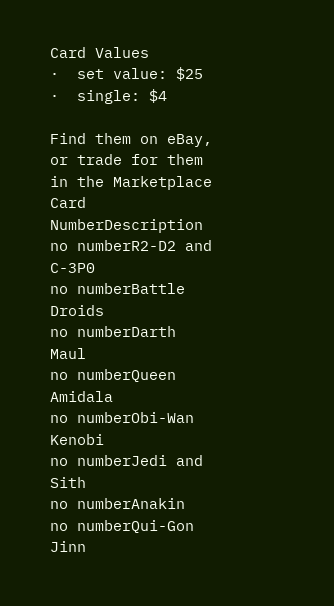Card Values
·  set value: $25
·  single: $4

Find them on eBay, or trade for them in the Marketplace
Card NumberDescription
no numberR2-D2 and C-3P0
no numberBattle Droids
no numberDarth Maul
no numberQueen Amidala
no numberObi-Wan Kenobi
no numberJedi and Sith
no numberAnakin
no numberQui-Gon Jinn